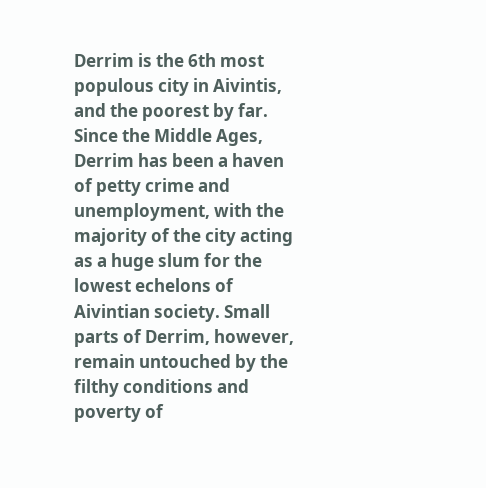Derrim is the 6th most populous city in Aivintis, and the poorest by far. Since the Middle Ages, Derrim has been a haven of petty crime and unemployment, with the majority of the city acting as a huge slum for the lowest echelons of Aivintian society. Small parts of Derrim, however, remain untouched by the filthy conditions and poverty of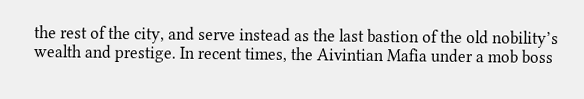the rest of the city, and serve instead as the last bastion of the old nobility’s wealth and prestige. In recent times, the Aivintian Mafia under a mob boss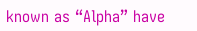known as “Alpha” have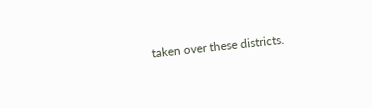taken over these districts.